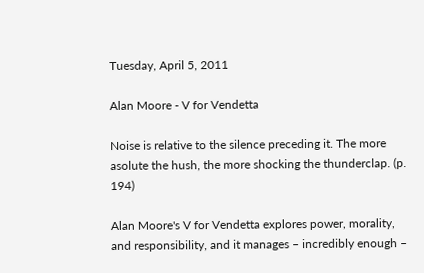Tuesday, April 5, 2011

Alan Moore - V for Vendetta

Noise is relative to the silence preceding it. The more asolute the hush, the more shocking the thunderclap. (p. 194)

Alan Moore's V for Vendetta explores power, morality, and responsibility, and it manages – incredibly enough –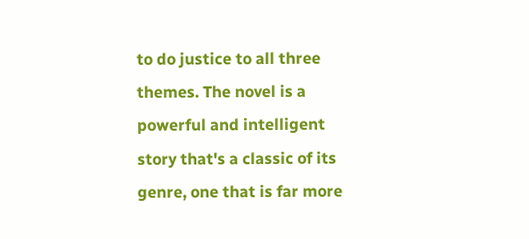to do justice to all three themes. The novel is a powerful and intelligent story that's a classic of its genre, one that is far more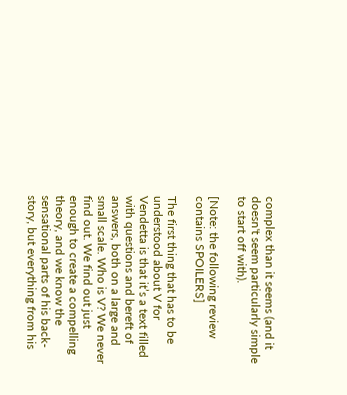complex than it seems (and it doesn't seem particularly simple to start off with).

[Note: the following review contains SPOILERS]

The first thing that has to be understood about V for Vendetta is that it’s a text filled with questions and bereft of answers, both on a large and small scale. Who is V? We never find out. We find out just enough to create a compelling theory, and we know the sensational parts of his back-story, but everything from his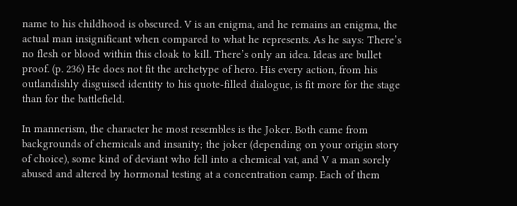name to his childhood is obscured. V is an enigma, and he remains an enigma, the actual man insignificant when compared to what he represents. As he says: There’s no flesh or blood within this cloak to kill. There’s only an idea. Ideas are bullet proof. (p. 236) He does not fit the archetype of hero. His every action, from his outlandishly disguised identity to his quote-filled dialogue, is fit more for the stage than for the battlefield.

In mannerism, the character he most resembles is the Joker. Both came from backgrounds of chemicals and insanity; the joker (depending on your origin story of choice), some kind of deviant who fell into a chemical vat, and V a man sorely abused and altered by hormonal testing at a concentration camp. Each of them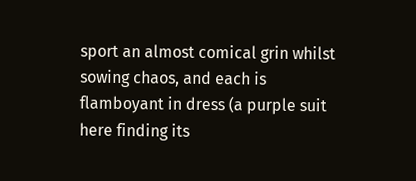sport an almost comical grin whilst sowing chaos, and each is flamboyant in dress (a purple suit here finding its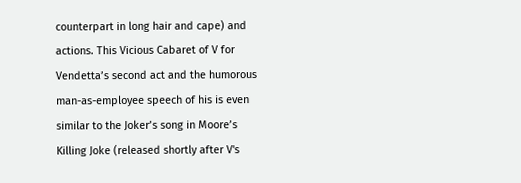counterpart in long hair and cape) and actions. This Vicious Cabaret of V for Vendetta’s second act and the humorous man-as-employee speech of his is even similar to the Joker’s song in Moore’s Killing Joke (released shortly after V's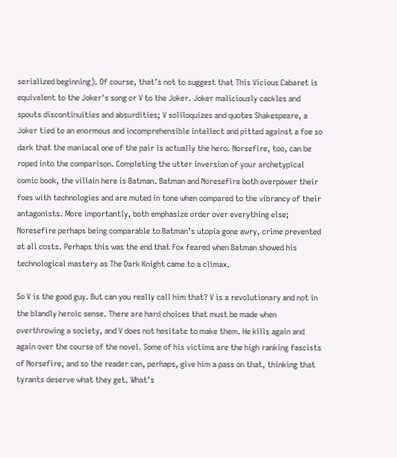serialized beginning). Of course, that’s not to suggest that This Vicious Cabaret is equivalent to the Joker's song or V to the Joker. Joker maliciously cackles and spouts discontinuities and absurdities; V soliloquizes and quotes Shakespeare, a Joker tied to an enormous and incomprehensible intellect and pitted against a foe so dark that the maniacal one of the pair is actually the hero. Norsefire, too, can be roped into the comparison. Completing the utter inversion of your archetypical comic book, the villain here is Batman. Batman and Noresefire both overpower their foes with technologies and are muted in tone when compared to the vibrancy of their antagonists. More importantly, both emphasize order over everything else; Noresefire perhaps being comparable to Batman’s utopia gone awry, crime prevented at all costs. Perhaps this was the end that Fox feared when Batman showed his technological mastery as The Dark Knight came to a climax.

So V is the good guy. But can you really call him that? V is a revolutionary and not in the blandly heroic sense. There are hard choices that must be made when overthrowing a society, and V does not hesitate to make them. He kills again and again over the course of the novel. Some of his victims are the high ranking fascists of Norsefire, and so the reader can, perhaps, give him a pass on that, thinking that tyrants deserve what they get. What’s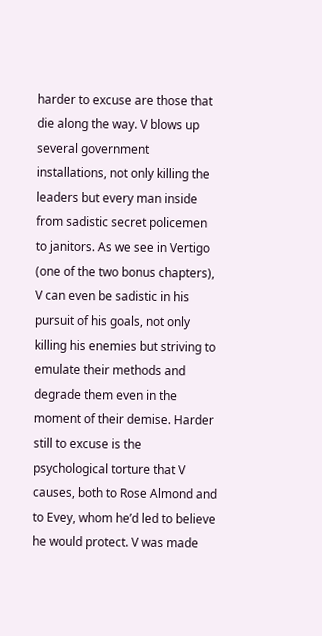harder to excuse are those that die along the way. V blows up several government installations, not only killing the leaders but every man inside from sadistic secret policemen to janitors. As we see in Vertigo (one of the two bonus chapters), V can even be sadistic in his pursuit of his goals, not only killing his enemies but striving to emulate their methods and degrade them even in the moment of their demise. Harder still to excuse is the psychological torture that V causes, both to Rose Almond and to Evey, whom he’d led to believe he would protect. V was made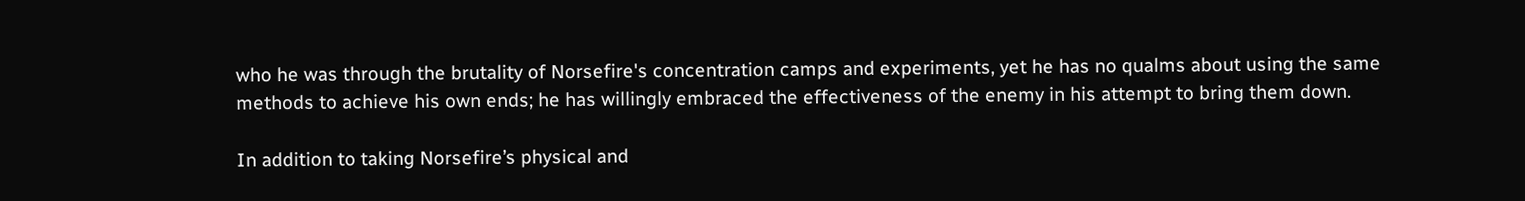who he was through the brutality of Norsefire's concentration camps and experiments, yet he has no qualms about using the same methods to achieve his own ends; he has willingly embraced the effectiveness of the enemy in his attempt to bring them down.

In addition to taking Norsefire’s physical and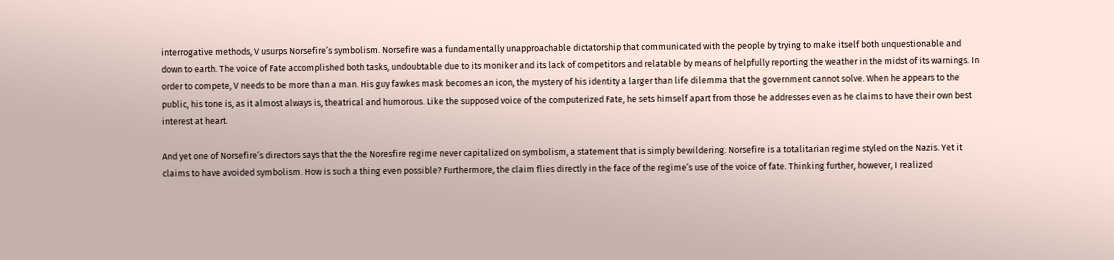interrogative methods, V usurps Norsefire’s symbolism. Norsefire was a fundamentally unapproachable dictatorship that communicated with the people by trying to make itself both unquestionable and down to earth. The voice of Fate accomplished both tasks, undoubtable due to its moniker and its lack of competitors and relatable by means of helpfully reporting the weather in the midst of its warnings. In order to compete, V needs to be more than a man. His guy fawkes mask becomes an icon, the mystery of his identity a larger than life dilemma that the government cannot solve. When he appears to the public, his tone is, as it almost always is, theatrical and humorous. Like the supposed voice of the computerized Fate, he sets himself apart from those he addresses even as he claims to have their own best interest at heart.

And yet one of Norsefire’s directors says that the the Noresfire regime never capitalized on symbolism, a statement that is simply bewildering. Norsefire is a totalitarian regime styled on the Nazis. Yet it claims to have avoided symbolism. How is such a thing even possible? Furthermore, the claim flies directly in the face of the regime’s use of the voice of fate. Thinking further, however, I realized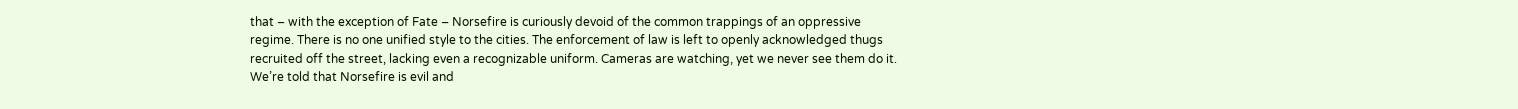that – with the exception of Fate – Norsefire is curiously devoid of the common trappings of an oppressive regime. There is no one unified style to the cities. The enforcement of law is left to openly acknowledged thugs recruited off the street, lacking even a recognizable uniform. Cameras are watching, yet we never see them do it. We’re told that Norsefire is evil and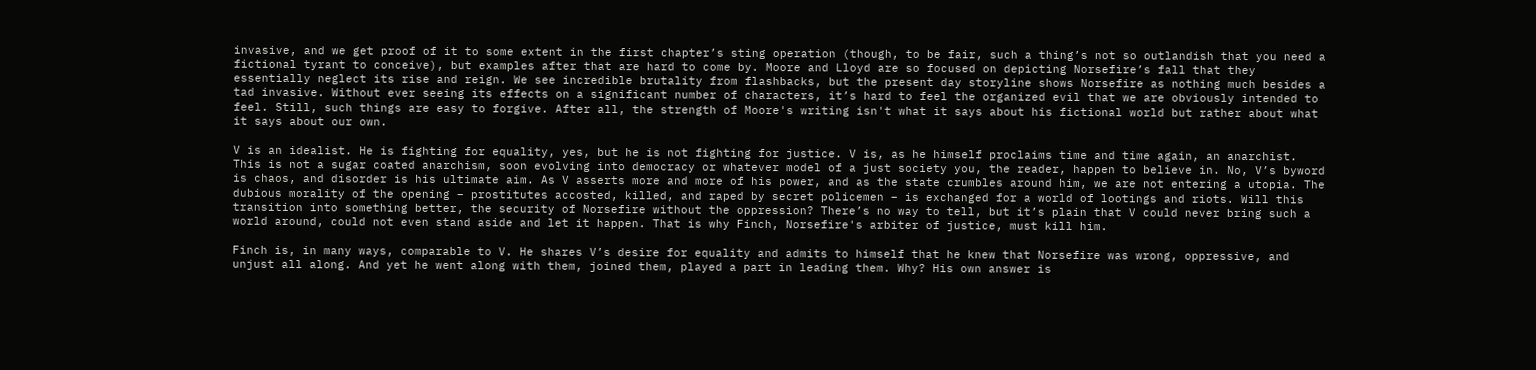invasive, and we get proof of it to some extent in the first chapter’s sting operation (though, to be fair, such a thing’s not so outlandish that you need a fictional tyrant to conceive), but examples after that are hard to come by. Moore and Lloyd are so focused on depicting Norsefire’s fall that they essentially neglect its rise and reign. We see incredible brutality from flashbacks, but the present day storyline shows Norsefire as nothing much besides a tad invasive. Without ever seeing its effects on a significant number of characters, it’s hard to feel the organized evil that we are obviously intended to feel. Still, such things are easy to forgive. After all, the strength of Moore's writing isn't what it says about his fictional world but rather about what it says about our own.

V is an idealist. He is fighting for equality, yes, but he is not fighting for justice. V is, as he himself proclaims time and time again, an anarchist. This is not a sugar coated anarchism, soon evolving into democracy or whatever model of a just society you, the reader, happen to believe in. No, V’s byword is chaos, and disorder is his ultimate aim. As V asserts more and more of his power, and as the state crumbles around him, we are not entering a utopia. The dubious morality of the opening – prostitutes accosted, killed, and raped by secret policemen – is exchanged for a world of lootings and riots. Will this transition into something better, the security of Norsefire without the oppression? There’s no way to tell, but it’s plain that V could never bring such a world around, could not even stand aside and let it happen. That is why Finch, Norsefire's arbiter of justice, must kill him.

Finch is, in many ways, comparable to V. He shares V’s desire for equality and admits to himself that he knew that Norsefire was wrong, oppressive, and unjust all along. And yet he went along with them, joined them, played a part in leading them. Why? His own answer is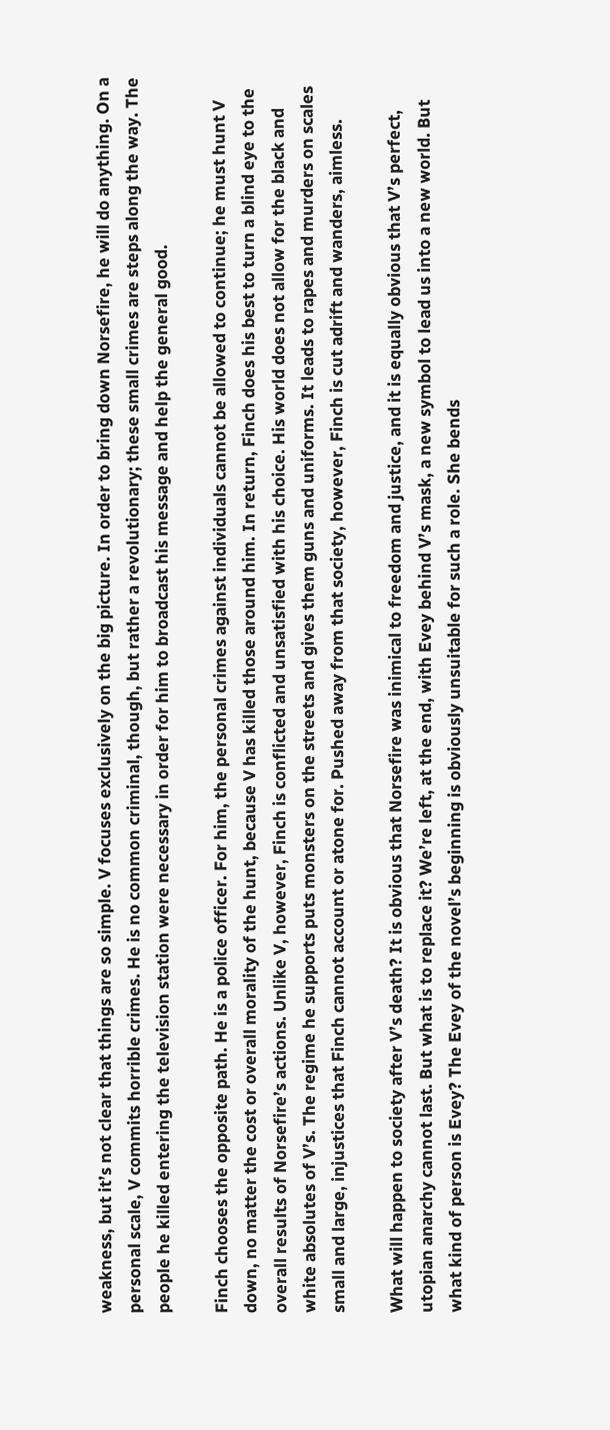weakness, but it’s not clear that things are so simple. V focuses exclusively on the big picture. In order to bring down Norsefire, he will do anything. On a personal scale, V commits horrible crimes. He is no common criminal, though, but rather a revolutionary; these small crimes are steps along the way. The people he killed entering the television station were necessary in order for him to broadcast his message and help the general good.

Finch chooses the opposite path. He is a police officer. For him, the personal crimes against individuals cannot be allowed to continue; he must hunt V down, no matter the cost or overall morality of the hunt, because V has killed those around him. In return, Finch does his best to turn a blind eye to the overall results of Norsefire’s actions. Unlike V, however, Finch is conflicted and unsatisfied with his choice. His world does not allow for the black and white absolutes of V’s. The regime he supports puts monsters on the streets and gives them guns and uniforms. It leads to rapes and murders on scales small and large, injustices that Finch cannot account or atone for. Pushed away from that society, however, Finch is cut adrift and wanders, aimless.

What will happen to society after V’s death? It is obvious that Norsefire was inimical to freedom and justice, and it is equally obvious that V’s perfect, utopian anarchy cannot last. But what is to replace it? We’re left, at the end, with Evey behind V’s mask, a new symbol to lead us into a new world. But what kind of person is Evey? The Evey of the novel’s beginning is obviously unsuitable for such a role. She bends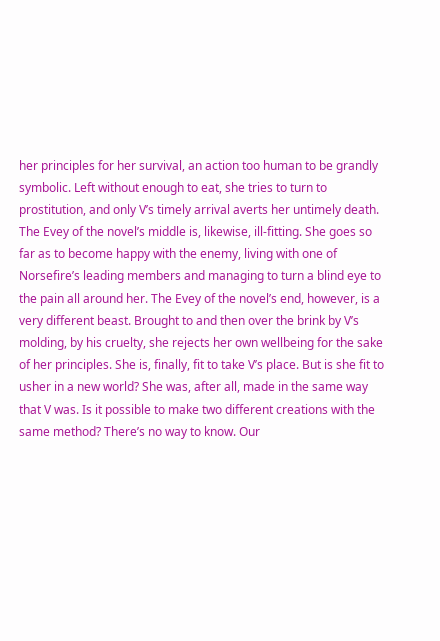her principles for her survival, an action too human to be grandly symbolic. Left without enough to eat, she tries to turn to prostitution, and only V’s timely arrival averts her untimely death. The Evey of the novel’s middle is, likewise, ill-fitting. She goes so far as to become happy with the enemy, living with one of Norsefire’s leading members and managing to turn a blind eye to the pain all around her. The Evey of the novel’s end, however, is a very different beast. Brought to and then over the brink by V’s molding, by his cruelty, she rejects her own wellbeing for the sake of her principles. She is, finally, fit to take V’s place. But is she fit to usher in a new world? She was, after all, made in the same way that V was. Is it possible to make two different creations with the same method? There’s no way to know. Our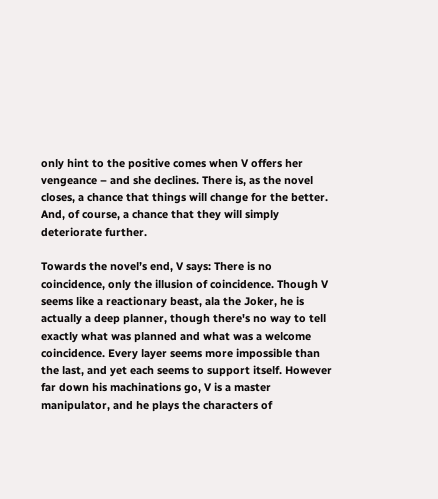only hint to the positive comes when V offers her vengeance – and she declines. There is, as the novel closes, a chance that things will change for the better. And, of course, a chance that they will simply deteriorate further.

Towards the novel’s end, V says: There is no coincidence, only the illusion of coincidence. Though V seems like a reactionary beast, ala the Joker, he is actually a deep planner, though there's no way to tell exactly what was planned and what was a welcome coincidence. Every layer seems more impossible than the last, and yet each seems to support itself. However far down his machinations go, V is a master manipulator, and he plays the characters of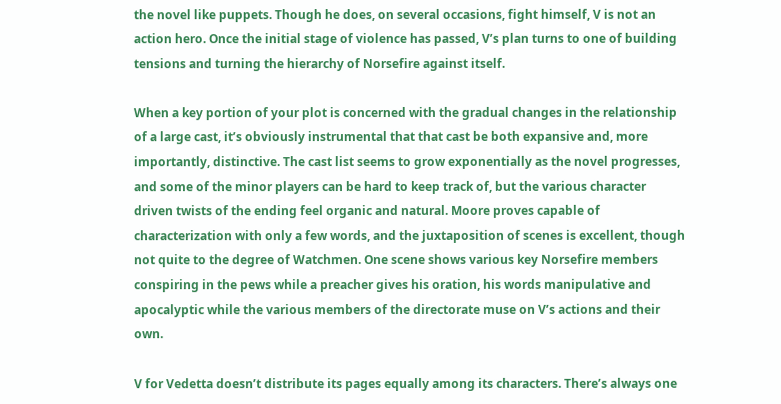the novel like puppets. Though he does, on several occasions, fight himself, V is not an action hero. Once the initial stage of violence has passed, V’s plan turns to one of building tensions and turning the hierarchy of Norsefire against itself.

When a key portion of your plot is concerned with the gradual changes in the relationship of a large cast, it’s obviously instrumental that that cast be both expansive and, more importantly, distinctive. The cast list seems to grow exponentially as the novel progresses, and some of the minor players can be hard to keep track of, but the various character driven twists of the ending feel organic and natural. Moore proves capable of characterization with only a few words, and the juxtaposition of scenes is excellent, though not quite to the degree of Watchmen. One scene shows various key Norsefire members conspiring in the pews while a preacher gives his oration, his words manipulative and apocalyptic while the various members of the directorate muse on V’s actions and their own.

V for Vedetta doesn’t distribute its pages equally among its characters. There’s always one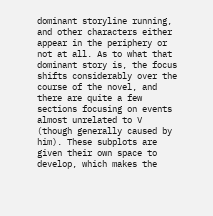dominant storyline running, and other characters either appear in the periphery or not at all. As to what that dominant story is, the focus shifts considerably over the course of the novel, and there are quite a few sections focusing on events almost unrelated to V (though generally caused by him). These subplots are given their own space to develop, which makes the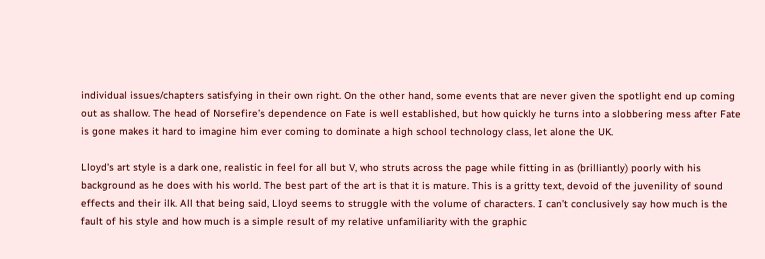individual issues/chapters satisfying in their own right. On the other hand, some events that are never given the spotlight end up coming out as shallow. The head of Norsefire’s dependence on Fate is well established, but how quickly he turns into a slobbering mess after Fate is gone makes it hard to imagine him ever coming to dominate a high school technology class, let alone the UK.

Lloyd's art style is a dark one, realistic in feel for all but V, who struts across the page while fitting in as (brilliantly) poorly with his background as he does with his world. The best part of the art is that it is mature. This is a gritty text, devoid of the juvenility of sound effects and their ilk. All that being said, Lloyd seems to struggle with the volume of characters. I can’t conclusively say how much is the fault of his style and how much is a simple result of my relative unfamiliarity with the graphic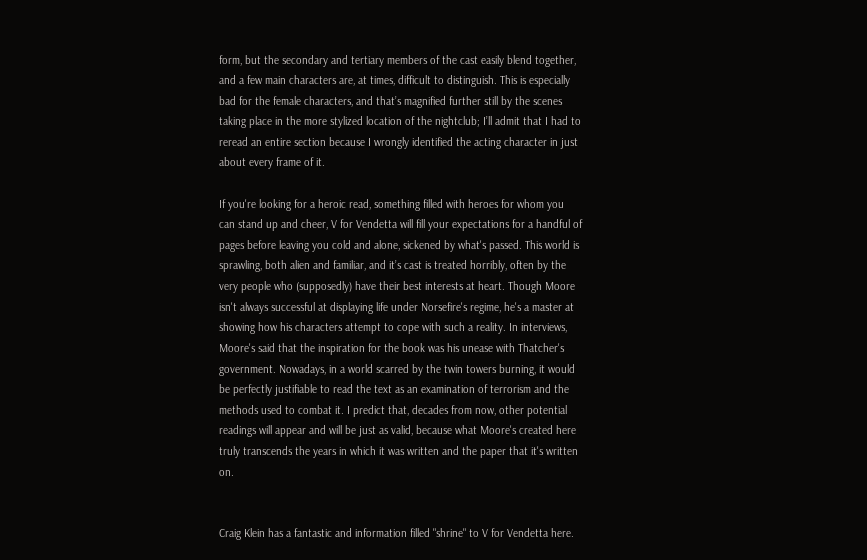form, but the secondary and tertiary members of the cast easily blend together, and a few main characters are, at times, difficult to distinguish. This is especially bad for the female characters, and that’s magnified further still by the scenes taking place in the more stylized location of the nightclub; I’ll admit that I had to reread an entire section because I wrongly identified the acting character in just about every frame of it.

If you're looking for a heroic read, something filled with heroes for whom you can stand up and cheer, V for Vendetta will fill your expectations for a handful of pages before leaving you cold and alone, sickened by what's passed. This world is sprawling, both alien and familiar, and it’s cast is treated horribly, often by the very people who (supposedly) have their best interests at heart. Though Moore isn't always successful at displaying life under Norsefire's regime, he's a master at showing how his characters attempt to cope with such a reality. In interviews, Moore's said that the inspiration for the book was his unease with Thatcher's government. Nowadays, in a world scarred by the twin towers burning, it would be perfectly justifiable to read the text as an examination of terrorism and the methods used to combat it. I predict that, decades from now, other potential readings will appear and will be just as valid, because what Moore's created here truly transcends the years in which it was written and the paper that it's written on.


Craig Klein has a fantastic and information filled "shrine" to V for Vendetta here.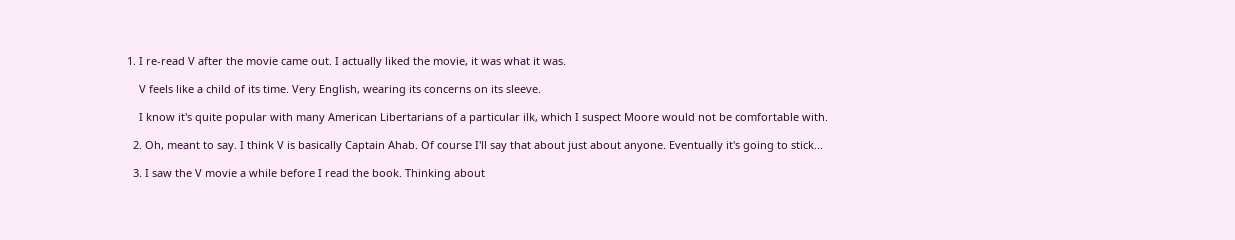1. I re-read V after the movie came out. I actually liked the movie, it was what it was.

    V feels like a child of its time. Very English, wearing its concerns on its sleeve.

    I know it's quite popular with many American Libertarians of a particular ilk, which I suspect Moore would not be comfortable with.

  2. Oh, meant to say. I think V is basically Captain Ahab. Of course I'll say that about just about anyone. Eventually it's going to stick...

  3. I saw the V movie a while before I read the book. Thinking about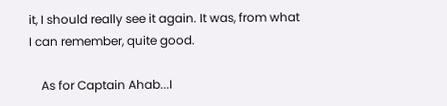it, I should really see it again. It was, from what I can remember, quite good.

    As for Captain Ahab...I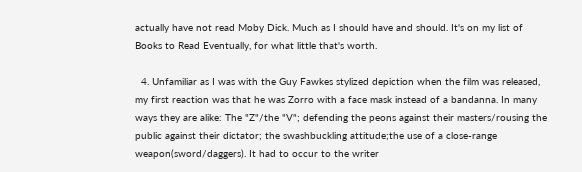actually have not read Moby Dick. Much as I should have and should. It's on my list of Books to Read Eventually, for what little that's worth.

  4. Unfamiliar as I was with the Guy Fawkes stylized depiction when the film was released, my first reaction was that he was Zorro with a face mask instead of a bandanna. In many ways they are alike: The "Z"/the "V"; defending the peons against their masters/rousing the public against their dictator; the swashbuckling attitude;the use of a close-range weapon(sword/daggers). It had to occur to the writer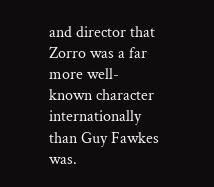and director that Zorro was a far more well-known character internationally than Guy Fawkes was.